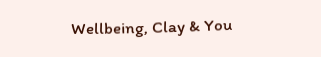Wellbeing, Clay & You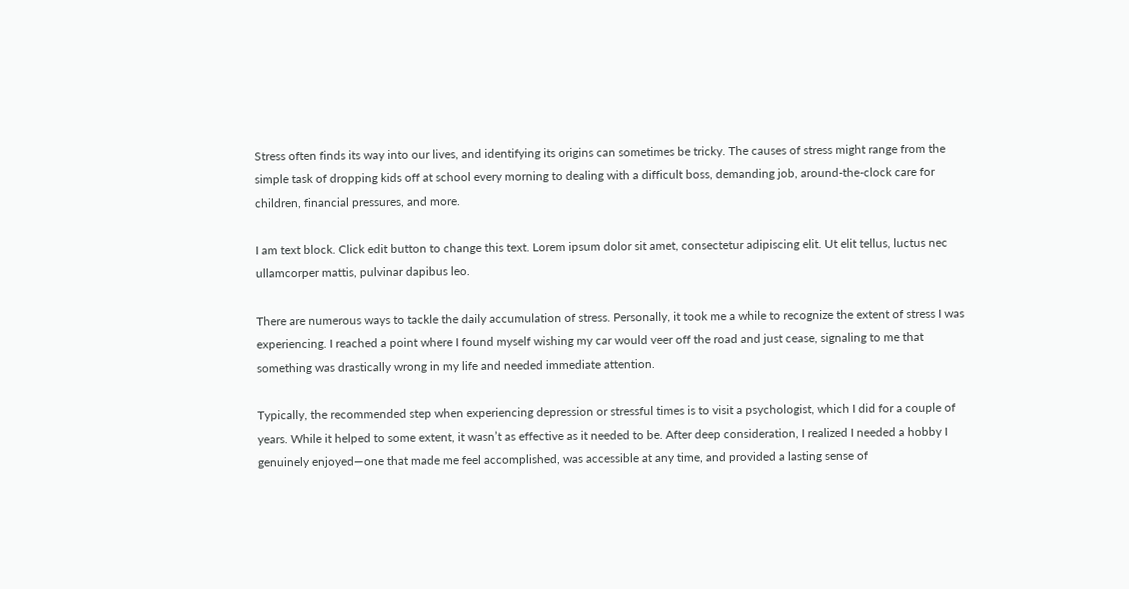Stress often finds its way into our lives, and identifying its origins can sometimes be tricky. The causes of stress might range from the simple task of dropping kids off at school every morning to dealing with a difficult boss, demanding job, around-the-clock care for children, financial pressures, and more.

I am text block. Click edit button to change this text. Lorem ipsum dolor sit amet, consectetur adipiscing elit. Ut elit tellus, luctus nec ullamcorper mattis, pulvinar dapibus leo.

There are numerous ways to tackle the daily accumulation of stress. Personally, it took me a while to recognize the extent of stress I was experiencing. I reached a point where I found myself wishing my car would veer off the road and just cease, signaling to me that something was drastically wrong in my life and needed immediate attention.

Typically, the recommended step when experiencing depression or stressful times is to visit a psychologist, which I did for a couple of years. While it helped to some extent, it wasn’t as effective as it needed to be. After deep consideration, I realized I needed a hobby I genuinely enjoyed—one that made me feel accomplished, was accessible at any time, and provided a lasting sense of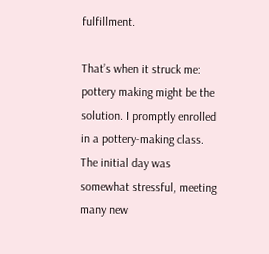fulfillment.

That’s when it struck me: pottery making might be the solution. I promptly enrolled in a pottery-making class. The initial day was somewhat stressful, meeting many new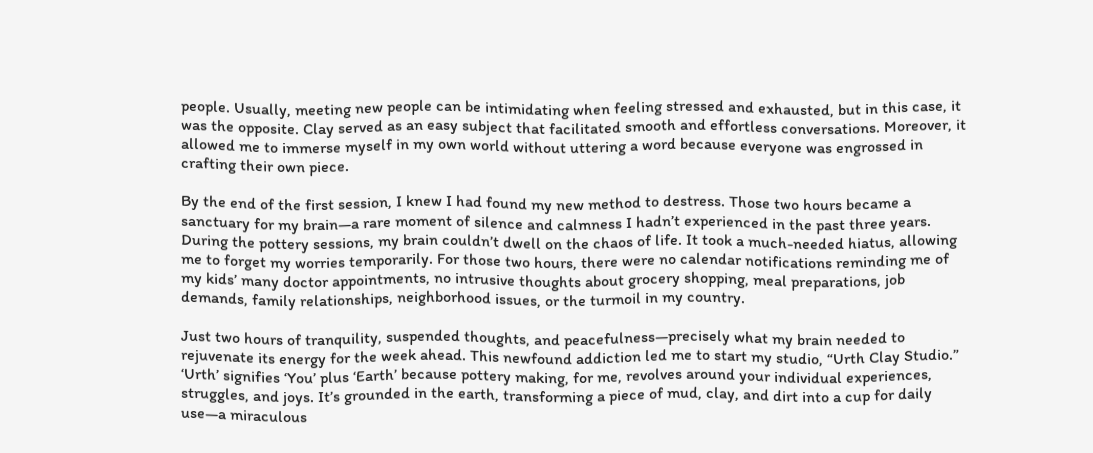people. Usually, meeting new people can be intimidating when feeling stressed and exhausted, but in this case, it was the opposite. Clay served as an easy subject that facilitated smooth and effortless conversations. Moreover, it allowed me to immerse myself in my own world without uttering a word because everyone was engrossed in crafting their own piece.

By the end of the first session, I knew I had found my new method to destress. Those two hours became a sanctuary for my brain—a rare moment of silence and calmness I hadn’t experienced in the past three years. During the pottery sessions, my brain couldn’t dwell on the chaos of life. It took a much-needed hiatus, allowing me to forget my worries temporarily. For those two hours, there were no calendar notifications reminding me of my kids’ many doctor appointments, no intrusive thoughts about grocery shopping, meal preparations, job demands, family relationships, neighborhood issues, or the turmoil in my country.

Just two hours of tranquility, suspended thoughts, and peacefulness—precisely what my brain needed to rejuvenate its energy for the week ahead. This newfound addiction led me to start my studio, “Urth Clay Studio.” ‘Urth’ signifies ‘You’ plus ‘Earth’ because pottery making, for me, revolves around your individual experiences, struggles, and joys. It’s grounded in the earth, transforming a piece of mud, clay, and dirt into a cup for daily use—a miraculous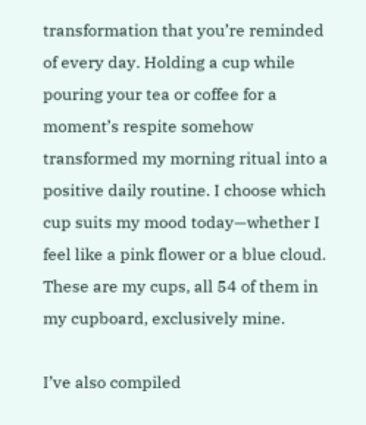transformation that you’re reminded of every day. Holding a cup while pouring your tea or coffee for a moment’s respite somehow transformed my morning ritual into a positive daily routine. I choose which cup suits my mood today—whether I feel like a pink flower or a blue cloud. These are my cups, all 54 of them in my cupboard, exclusively mine.

I’ve also compiled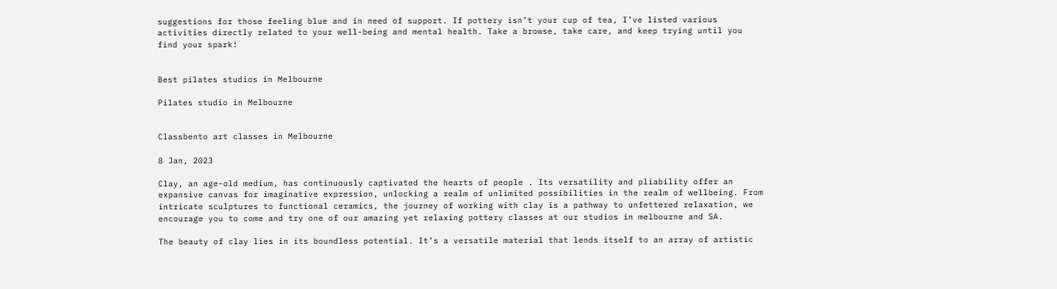suggestions for those feeling blue and in need of support. If pottery isn’t your cup of tea, I’ve listed various activities directly related to your well-being and mental health. Take a browse, take care, and keep trying until you find your spark!


Best pilates studios in Melbourne

Pilates studio in Melbourne


Classbento art classes in Melbourne

8 Jan, 2023

Clay, an age-old medium, has continuously captivated the hearts of people . Its versatility and pliability offer an expansive canvas for imaginative expression, unlocking a realm of unlimited possibilities in the realm of wellbeing. From intricate sculptures to functional ceramics, the journey of working with clay is a pathway to unfettered relaxation, we encourage you to come and try one of our amazing yet relaxing pottery classes at our studios in melbourne and SA.

The beauty of clay lies in its boundless potential. It’s a versatile material that lends itself to an array of artistic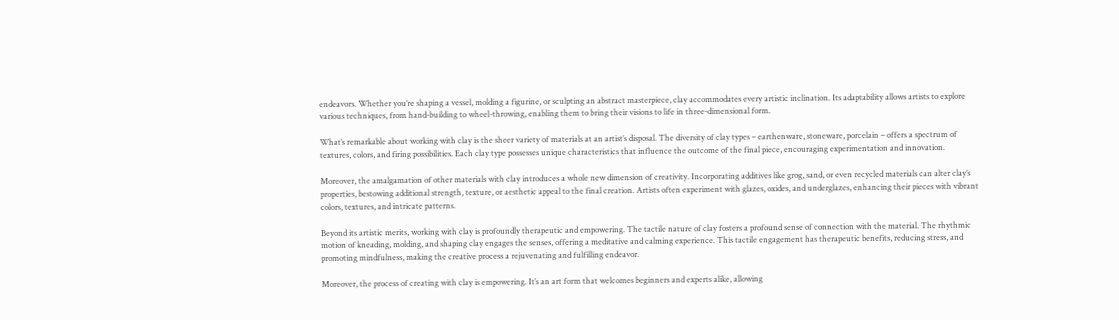endeavors. Whether you’re shaping a vessel, molding a figurine, or sculpting an abstract masterpiece, clay accommodates every artistic inclination. Its adaptability allows artists to explore various techniques, from hand-building to wheel-throwing, enabling them to bring their visions to life in three-dimensional form.

What’s remarkable about working with clay is the sheer variety of materials at an artist’s disposal. The diversity of clay types – earthenware, stoneware, porcelain – offers a spectrum of textures, colors, and firing possibilities. Each clay type possesses unique characteristics that influence the outcome of the final piece, encouraging experimentation and innovation.

Moreover, the amalgamation of other materials with clay introduces a whole new dimension of creativity. Incorporating additives like grog, sand, or even recycled materials can alter clay’s properties, bestowing additional strength, texture, or aesthetic appeal to the final creation. Artists often experiment with glazes, oxides, and underglazes, enhancing their pieces with vibrant colors, textures, and intricate patterns.

Beyond its artistic merits, working with clay is profoundly therapeutic and empowering. The tactile nature of clay fosters a profound sense of connection with the material. The rhythmic motion of kneading, molding, and shaping clay engages the senses, offering a meditative and calming experience. This tactile engagement has therapeutic benefits, reducing stress, and promoting mindfulness, making the creative process a rejuvenating and fulfilling endeavor.

Moreover, the process of creating with clay is empowering. It’s an art form that welcomes beginners and experts alike, allowing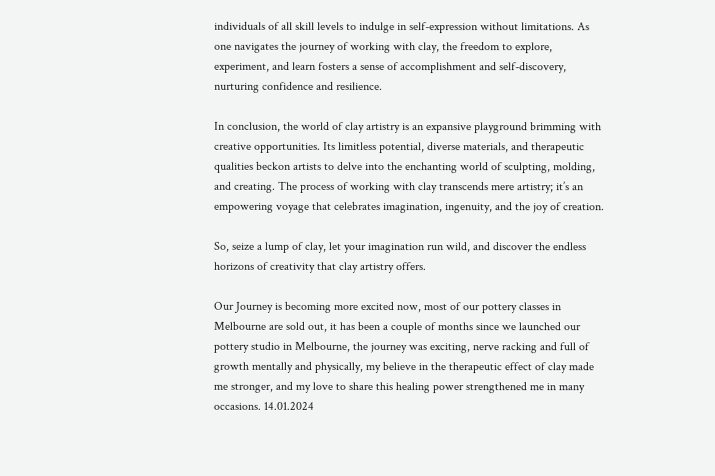individuals of all skill levels to indulge in self-expression without limitations. As one navigates the journey of working with clay, the freedom to explore, experiment, and learn fosters a sense of accomplishment and self-discovery, nurturing confidence and resilience.

In conclusion, the world of clay artistry is an expansive playground brimming with creative opportunities. Its limitless potential, diverse materials, and therapeutic qualities beckon artists to delve into the enchanting world of sculpting, molding, and creating. The process of working with clay transcends mere artistry; it’s an empowering voyage that celebrates imagination, ingenuity, and the joy of creation.

So, seize a lump of clay, let your imagination run wild, and discover the endless horizons of creativity that clay artistry offers.

Our Journey is becoming more excited now, most of our pottery classes in Melbourne are sold out, it has been a couple of months since we launched our pottery studio in Melbourne, the journey was exciting, nerve racking and full of growth mentally and physically, my believe in the therapeutic effect of clay made me stronger, and my love to share this healing power strengthened me in many occasions. 14.01.2024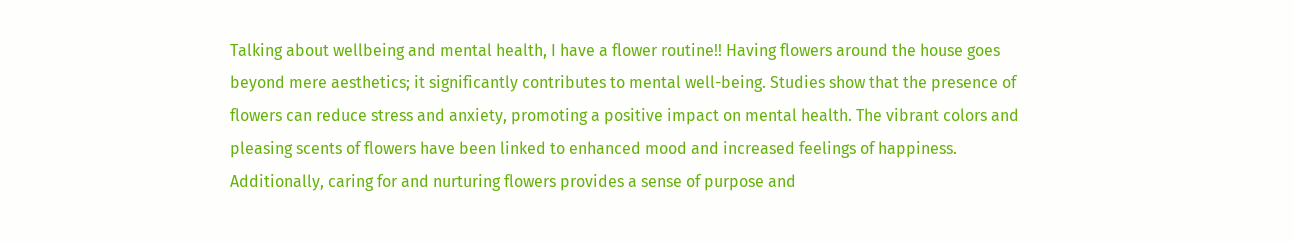Talking about wellbeing and mental health, I have a flower routine!! Having flowers around the house goes beyond mere aesthetics; it significantly contributes to mental well-being. Studies show that the presence of flowers can reduce stress and anxiety, promoting a positive impact on mental health. The vibrant colors and pleasing scents of flowers have been linked to enhanced mood and increased feelings of happiness. Additionally, caring for and nurturing flowers provides a sense of purpose and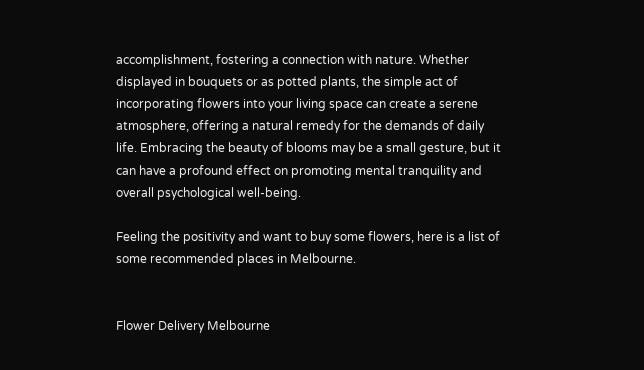accomplishment, fostering a connection with nature. Whether displayed in bouquets or as potted plants, the simple act of incorporating flowers into your living space can create a serene atmosphere, offering a natural remedy for the demands of daily life. Embracing the beauty of blooms may be a small gesture, but it can have a profound effect on promoting mental tranquility and overall psychological well-being.

Feeling the positivity and want to buy some flowers, here is a list of some recommended places in Melbourne.


Flower Delivery Melbourne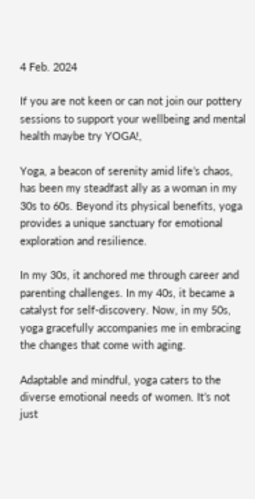4 Feb. 2024

If you are not keen or can not join our pottery sessions to support your wellbeing and mental health maybe try YOGA!,

Yoga, a beacon of serenity amid life’s chaos, has been my steadfast ally as a woman in my 30s to 60s. Beyond its physical benefits, yoga provides a unique sanctuary for emotional exploration and resilience.

In my 30s, it anchored me through career and parenting challenges. In my 40s, it became a catalyst for self-discovery. Now, in my 50s, yoga gracefully accompanies me in embracing the changes that come with aging.

Adaptable and mindful, yoga caters to the diverse emotional needs of women. It’s not just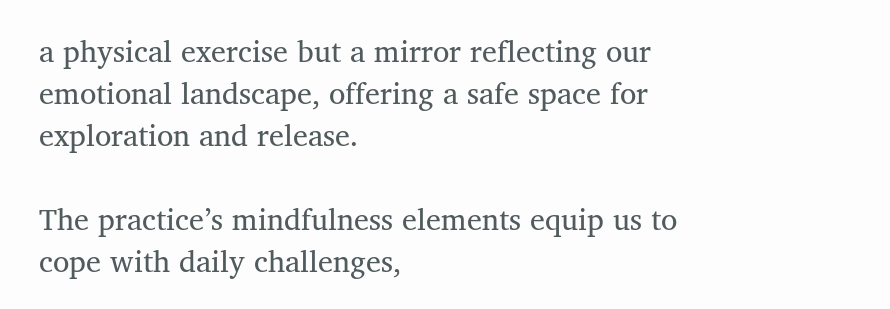a physical exercise but a mirror reflecting our emotional landscape, offering a safe space for exploration and release.

The practice’s mindfulness elements equip us to cope with daily challenges,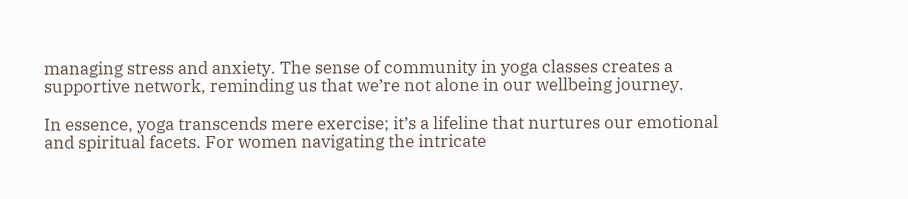managing stress and anxiety. The sense of community in yoga classes creates a supportive network, reminding us that we’re not alone in our wellbeing journey.

In essence, yoga transcends mere exercise; it’s a lifeline that nurtures our emotional and spiritual facets. For women navigating the intricate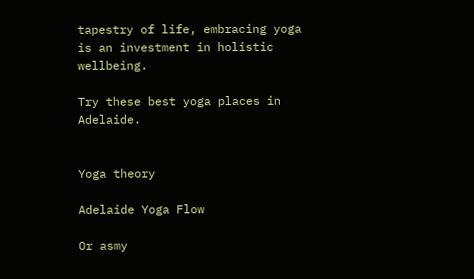tapestry of life, embracing yoga is an investment in holistic wellbeing.

Try these best yoga places in Adelaide.


Yoga theory

Adelaide Yoga Flow

Or asmy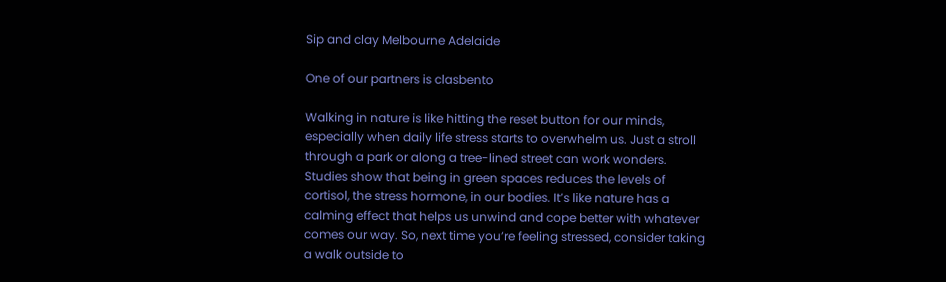Sip and clay Melbourne Adelaide

One of our partners is clasbento

Walking in nature is like hitting the reset button for our minds, especially when daily life stress starts to overwhelm us. Just a stroll through a park or along a tree-lined street can work wonders. Studies show that being in green spaces reduces the levels of cortisol, the stress hormone, in our bodies. It’s like nature has a calming effect that helps us unwind and cope better with whatever comes our way. So, next time you’re feeling stressed, consider taking a walk outside to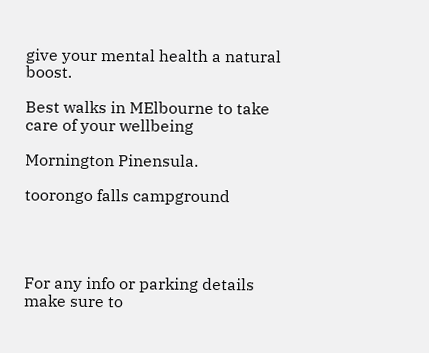give your mental health a natural boost.

Best walks in MElbourne to take care of your wellbeing

Mornington Pinensula.

toorongo falls campground




For any info or parking details make sure to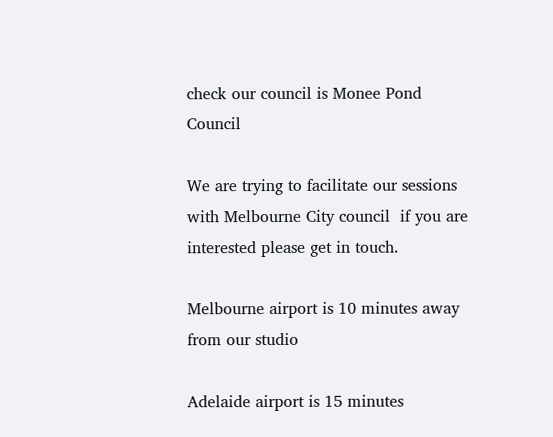check our council is Monee Pond Council

We are trying to facilitate our sessions with Melbourne City council  if you are interested please get in touch.

Melbourne airport is 10 minutes away from our studio

Adelaide airport is 15 minutes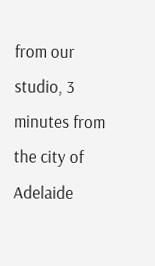from our studio, 3 minutes from the city of Adelaide